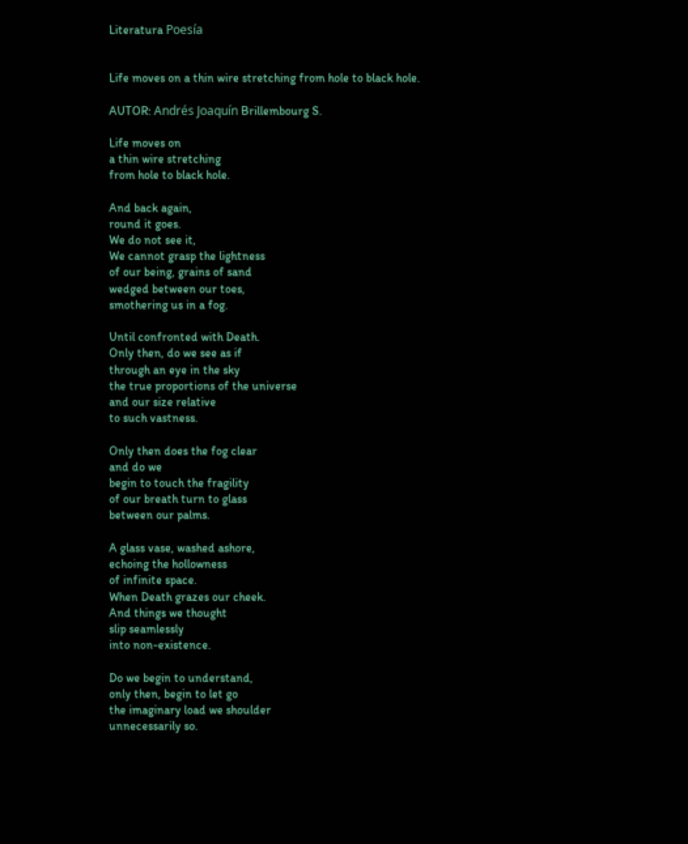Literatura Poesía


Life moves on a thin wire stretching from hole to black hole.

AUTOR: Andrés Joaquín Brillembourg S.

Life moves on
a thin wire stretching
from hole to black hole.

And back again,
round it goes.
We do not see it,
We cannot grasp the lightness
of our being, grains of sand
wedged between our toes,
smothering us in a fog.

Until confronted with Death.
Only then, do we see as if
through an eye in the sky
the true proportions of the universe
and our size relative
to such vastness.

Only then does the fog clear
and do we
begin to touch the fragility
of our breath turn to glass
between our palms.

A glass vase, washed ashore,
echoing the hollowness
of infinite space.
When Death grazes our cheek.
And things we thought
slip seamlessly
into non-existence.

Do we begin to understand,
only then, begin to let go
the imaginary load we shoulder
unnecessarily so.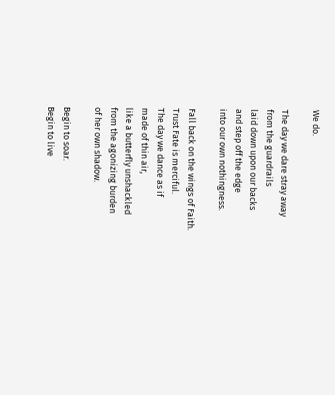We do.

The day we dare stray away
from the guardrails
laid down upon our backs
and step off the edge
into our own nothingness.

Fall back on the wings of Faith.
Trust Fate is merciful.
The day we dance as if
made of thin air,
like a butterfly unshackled
from the agonizing burden
of her own shadow.

Begin to soar.
Begin to live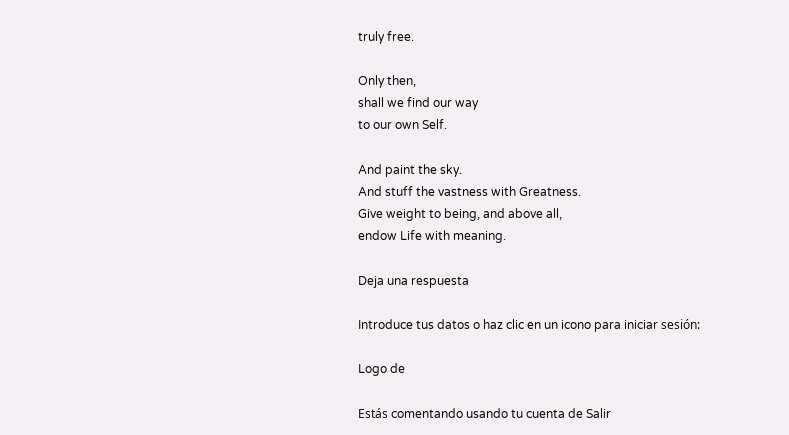truly free.

Only then,
shall we find our way
to our own Self.

And paint the sky.
And stuff the vastness with Greatness.
Give weight to being, and above all,
endow Life with meaning.

Deja una respuesta

Introduce tus datos o haz clic en un icono para iniciar sesión:

Logo de

Estás comentando usando tu cuenta de Salir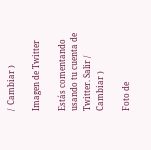/  Cambiar )

Imagen de Twitter

Estás comentando usando tu cuenta de Twitter. Salir /  Cambiar )

Foto de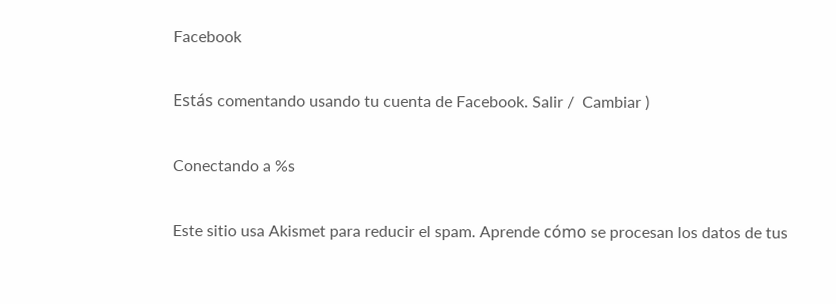Facebook

Estás comentando usando tu cuenta de Facebook. Salir /  Cambiar )

Conectando a %s

Este sitio usa Akismet para reducir el spam. Aprende cómo se procesan los datos de tus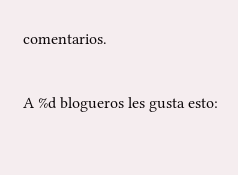comentarios.

A %d blogueros les gusta esto: